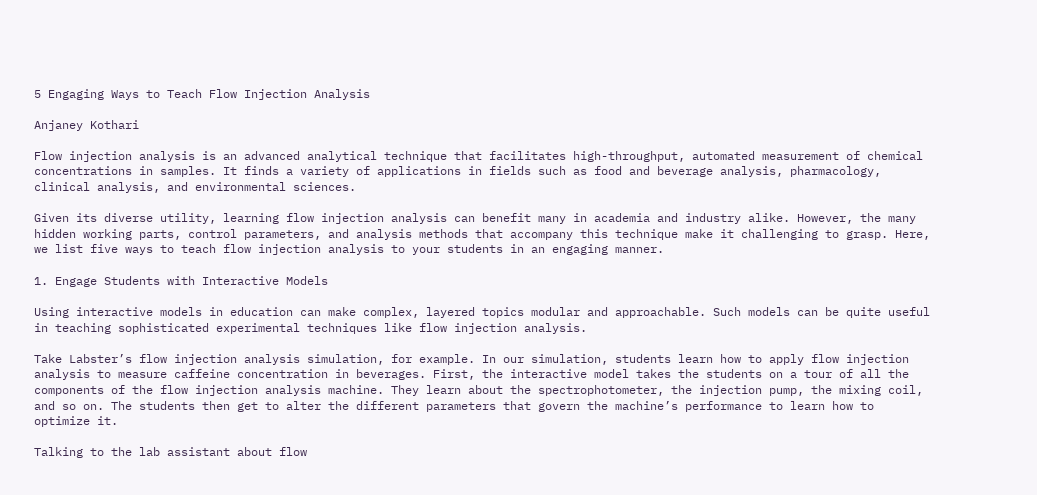5 Engaging Ways to Teach Flow Injection Analysis

Anjaney Kothari

Flow injection analysis is an advanced analytical technique that facilitates high-throughput, automated measurement of chemical concentrations in samples. It finds a variety of applications in fields such as food and beverage analysis, pharmacology, clinical analysis, and environmental sciences.

Given its diverse utility, learning flow injection analysis can benefit many in academia and industry alike. However, the many hidden working parts, control parameters, and analysis methods that accompany this technique make it challenging to grasp. Here, we list five ways to teach flow injection analysis to your students in an engaging manner.

1. Engage Students with Interactive Models

Using interactive models in education can make complex, layered topics modular and approachable. Such models can be quite useful in teaching sophisticated experimental techniques like flow injection analysis.

Take Labster’s flow injection analysis simulation, for example. In our simulation, students learn how to apply flow injection analysis to measure caffeine concentration in beverages. First, the interactive model takes the students on a tour of all the components of the flow injection analysis machine. They learn about the spectrophotometer, the injection pump, the mixing coil, and so on. The students then get to alter the different parameters that govern the machine’s performance to learn how to optimize it.

Talking to the lab assistant about flow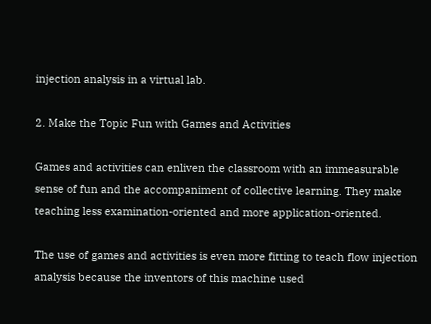injection analysis in a virtual lab.

2. Make the Topic Fun with Games and Activities

Games and activities can enliven the classroom with an immeasurable sense of fun and the accompaniment of collective learning. They make teaching less examination-oriented and more application-oriented.

The use of games and activities is even more fitting to teach flow injection analysis because the inventors of this machine used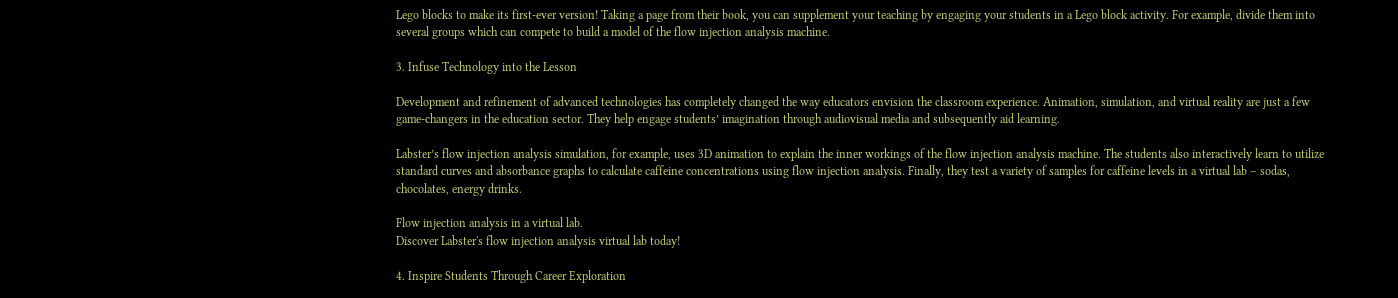Lego blocks to make its first-ever version! Taking a page from their book, you can supplement your teaching by engaging your students in a Lego block activity. For example, divide them into several groups which can compete to build a model of the flow injection analysis machine.

3. Infuse Technology into the Lesson

Development and refinement of advanced technologies has completely changed the way educators envision the classroom experience. Animation, simulation, and virtual reality are just a few game-changers in the education sector. They help engage students’ imagination through audiovisual media and subsequently aid learning.

Labster’s flow injection analysis simulation, for example, uses 3D animation to explain the inner workings of the flow injection analysis machine. The students also interactively learn to utilize standard curves and absorbance graphs to calculate caffeine concentrations using flow injection analysis. Finally, they test a variety of samples for caffeine levels in a virtual lab – sodas, chocolates, energy drinks.

Flow injection analysis in a virtual lab.
Discover Labster's flow injection analysis virtual lab today!

4. Inspire Students Through Career Exploration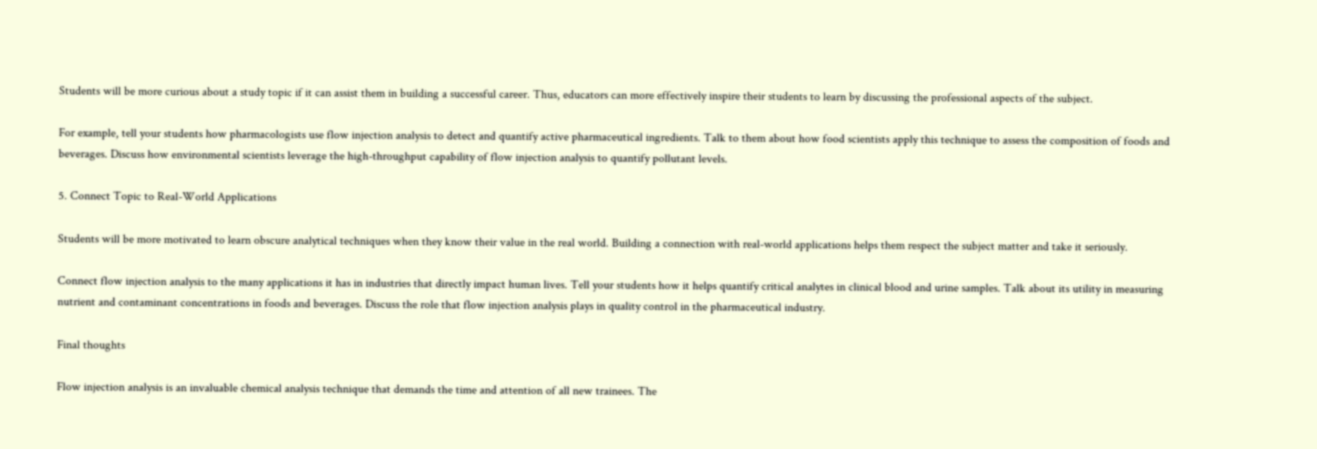Students will be more curious about a study topic if it can assist them in building a successful career. Thus, educators can more effectively inspire their students to learn by discussing the professional aspects of the subject.

For example, tell your students how pharmacologists use flow injection analysis to detect and quantify active pharmaceutical ingredients. Talk to them about how food scientists apply this technique to assess the composition of foods and beverages. Discuss how environmental scientists leverage the high-throughput capability of flow injection analysis to quantify pollutant levels.

5. Connect Topic to Real-World Applications

Students will be more motivated to learn obscure analytical techniques when they know their value in the real world. Building a connection with real-world applications helps them respect the subject matter and take it seriously.

Connect flow injection analysis to the many applications it has in industries that directly impact human lives. Tell your students how it helps quantify critical analytes in clinical blood and urine samples. Talk about its utility in measuring nutrient and contaminant concentrations in foods and beverages. Discuss the role that flow injection analysis plays in quality control in the pharmaceutical industry.

Final thoughts

Flow injection analysis is an invaluable chemical analysis technique that demands the time and attention of all new trainees. The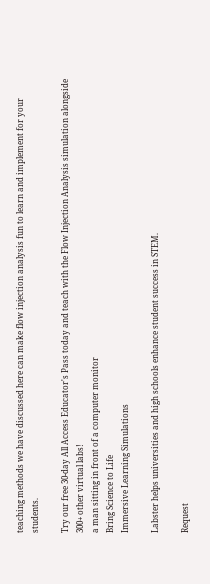teaching methods we have discussed here can make flow injection analysis fun to learn and implement for your students.

Try our free 30-day All Access Educator's Pass today and teach with the Flow Injection Analysis simulation alongside 300+ other virtual labs!
a man sitting in front of a computer monitor
Bring Science to Life
Immersive Learning Simulations

Labster helps universities and high schools enhance student success in STEM.

Request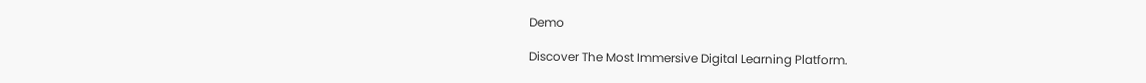Demo

Discover The Most Immersive Digital Learning Platform.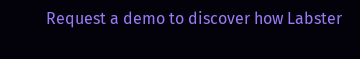Request a demo to discover how Labster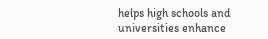helps high schools and universities enhance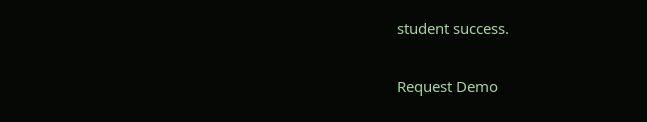student success.

Request Demo